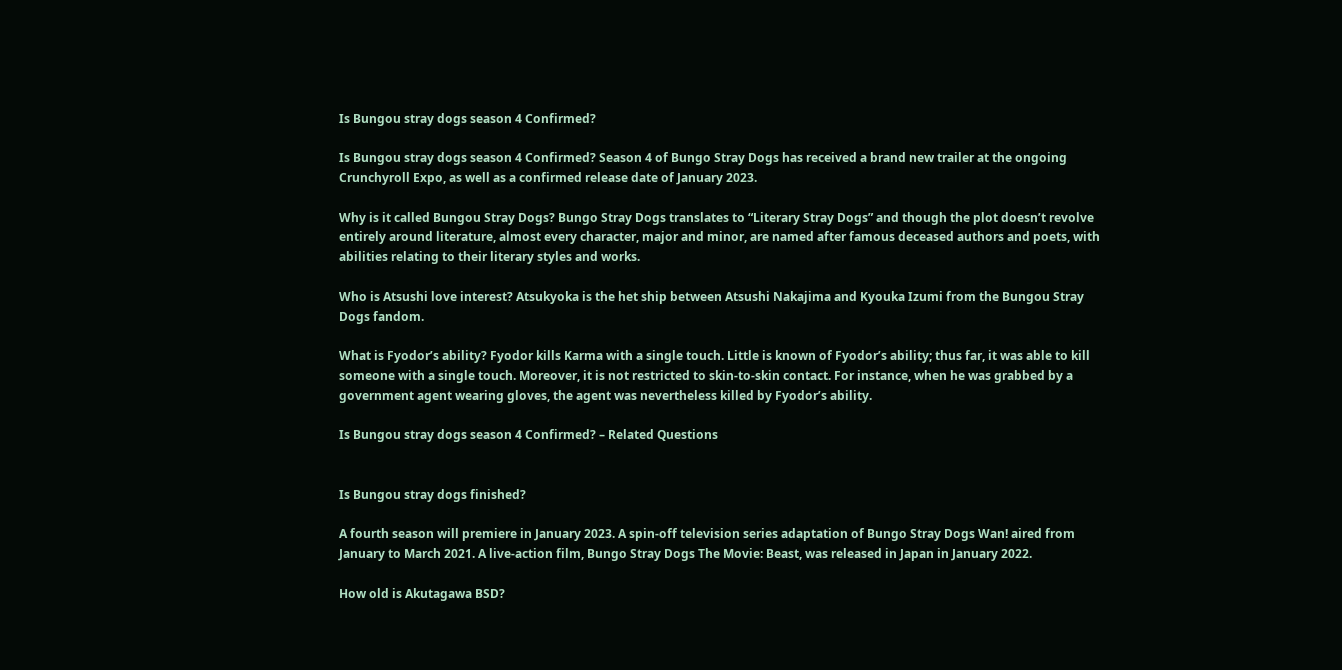Is Bungou stray dogs season 4 Confirmed?

Is Bungou stray dogs season 4 Confirmed? Season 4 of Bungo Stray Dogs has received a brand new trailer at the ongoing Crunchyroll Expo, as well as a confirmed release date of January 2023.

Why is it called Bungou Stray Dogs? Bungo Stray Dogs translates to “Literary Stray Dogs” and though the plot doesn’t revolve entirely around literature, almost every character, major and minor, are named after famous deceased authors and poets, with abilities relating to their literary styles and works.

Who is Atsushi love interest? Atsukyoka is the het ship between Atsushi Nakajima and Kyouka Izumi from the Bungou Stray Dogs fandom.

What is Fyodor’s ability? Fyodor kills Karma with a single touch. Little is known of Fyodor’s ability; thus far, it was able to kill someone with a single touch. Moreover, it is not restricted to skin-to-skin contact. For instance, when he was grabbed by a government agent wearing gloves, the agent was nevertheless killed by Fyodor’s ability.

Is Bungou stray dogs season 4 Confirmed? – Related Questions


Is Bungou stray dogs finished?

A fourth season will premiere in January 2023. A spin-off television series adaptation of Bungo Stray Dogs Wan! aired from January to March 2021. A live-action film, Bungo Stray Dogs The Movie: Beast, was released in Japan in January 2022.

How old is Akutagawa BSD?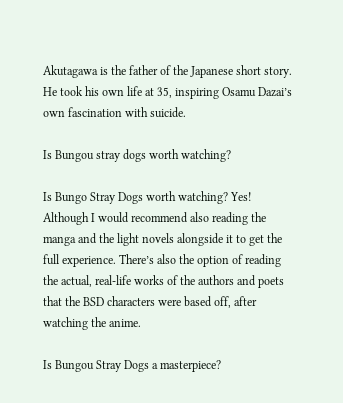Akutagawa is the father of the Japanese short story. He took his own life at 35, inspiring Osamu Dazai’s own fascination with suicide.

Is Bungou stray dogs worth watching?

Is Bungo Stray Dogs worth watching? Yes! Although I would recommend also reading the manga and the light novels alongside it to get the full experience. There’s also the option of reading the actual, real-life works of the authors and poets that the BSD characters were based off, after watching the anime.

Is Bungou Stray Dogs a masterpiece?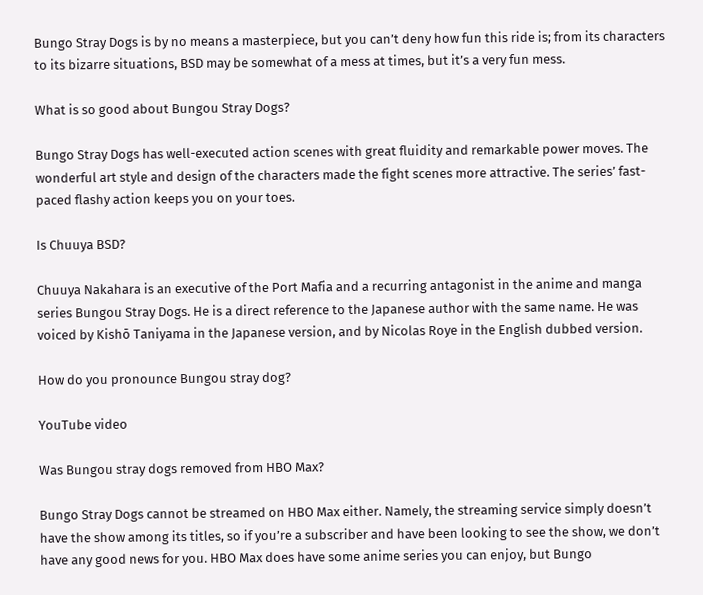Bungo Stray Dogs is by no means a masterpiece, but you can’t deny how fun this ride is; from its characters to its bizarre situations, BSD may be somewhat of a mess at times, but it’s a very fun mess.

What is so good about Bungou Stray Dogs?

Bungo Stray Dogs has well-executed action scenes with great fluidity and remarkable power moves. The wonderful art style and design of the characters made the fight scenes more attractive. The series’ fast-paced flashy action keeps you on your toes.

Is Chuuya BSD?

Chuuya Nakahara is an executive of the Port Mafia and a recurring antagonist in the anime and manga series Bungou Stray Dogs. He is a direct reference to the Japanese author with the same name. He was voiced by Kishō Taniyama in the Japanese version, and by Nicolas Roye in the English dubbed version.

How do you pronounce Bungou stray dog?

YouTube video

Was Bungou stray dogs removed from HBO Max?

Bungo Stray Dogs cannot be streamed on HBO Max either. Namely, the streaming service simply doesn’t have the show among its titles, so if you’re a subscriber and have been looking to see the show, we don’t have any good news for you. HBO Max does have some anime series you can enjoy, but Bungo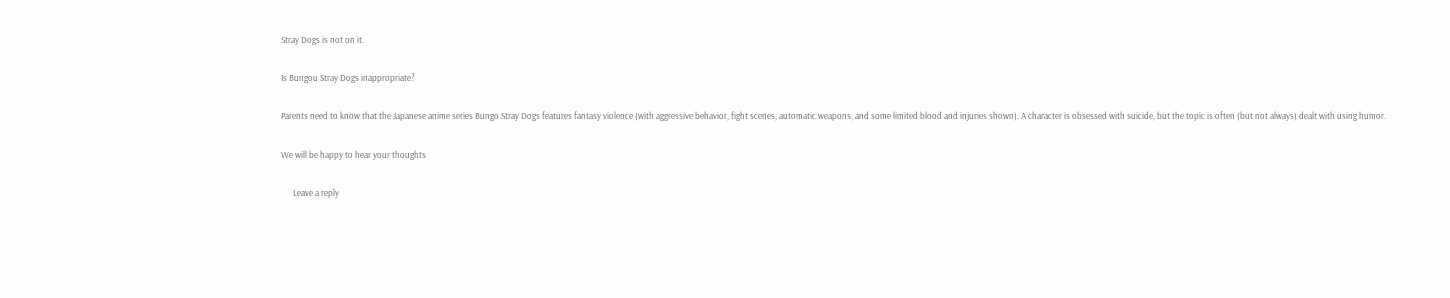Stray Dogs is not on it.

Is Bungou Stray Dogs inappropriate?

Parents need to know that the Japanese anime series Bungo Stray Dogs features fantasy violence (with aggressive behavior, fight scenes, automatic weapons, and some limited blood and injuries shown). A character is obsessed with suicide, but the topic is often (but not always) dealt with using humor.

We will be happy to hear your thoughts

      Leave a reply